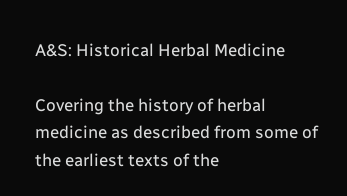A&S: Historical Herbal Medicine

Covering the history of herbal medicine as described from some of the earliest texts of the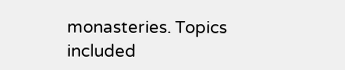monasteries. Topics included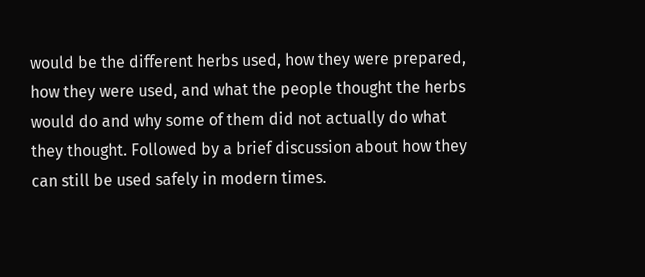would be the different herbs used, how they were prepared, how they were used, and what the people thought the herbs would do and why some of them did not actually do what they thought. Followed by a brief discussion about how they can still be used safely in modern times.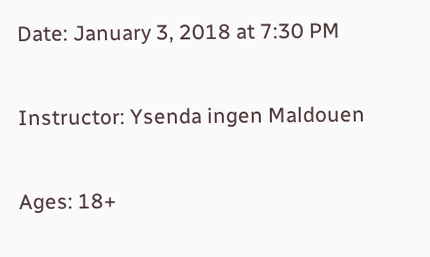Date: January 3, 2018 at 7:30 PM

Instructor: Ysenda ingen Maldouen

Ages: 18+